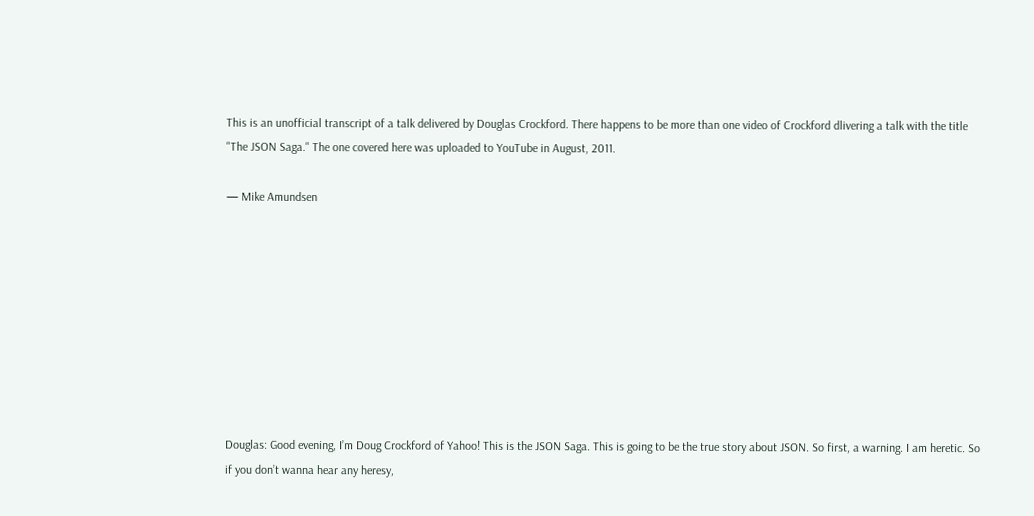This is an unofficial transcript of a talk delivered by Douglas Crockford. There happens to be more than one video of Crockford dlivering a talk with the title "The JSON Saga." The one covered here was uploaded to YouTube in August, 2011.

— Mike Amundsen









Douglas: Good evening, I’m Doug Crockford of Yahoo! This is the JSON Saga. This is going to be the true story about JSON. So first, a warning. I am heretic. So if you don’t wanna hear any heresy,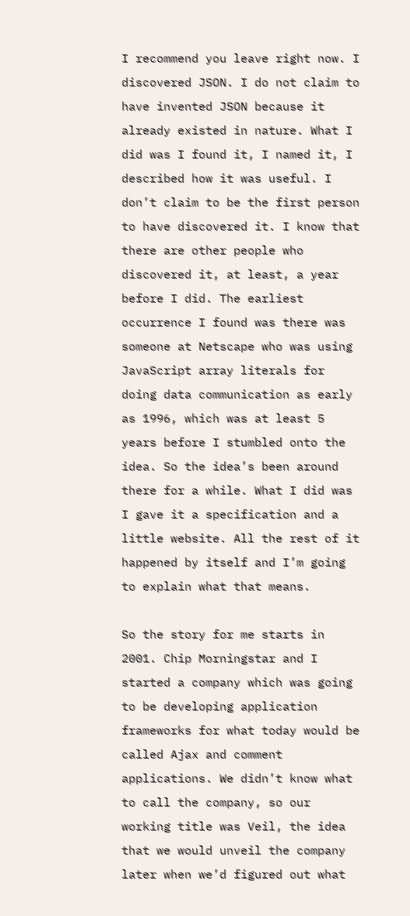I recommend you leave right now. I discovered JSON. I do not claim to have invented JSON because it already existed in nature. What I did was I found it, I named it, I described how it was useful. I don’t claim to be the first person to have discovered it. I know that there are other people who discovered it, at least, a year before I did. The earliest occurrence I found was there was someone at Netscape who was using JavaScript array literals for doing data communication as early as 1996, which was at least 5 years before I stumbled onto the idea. So the idea’s been around there for a while. What I did was I gave it a specification and a little website. All the rest of it happened by itself and I’m going to explain what that means.

So the story for me starts in 2001. Chip Morningstar and I started a company which was going to be developing application frameworks for what today would be called Ajax and comment applications. We didn’t know what to call the company, so our working title was Veil, the idea that we would unveil the company later when we’d figured out what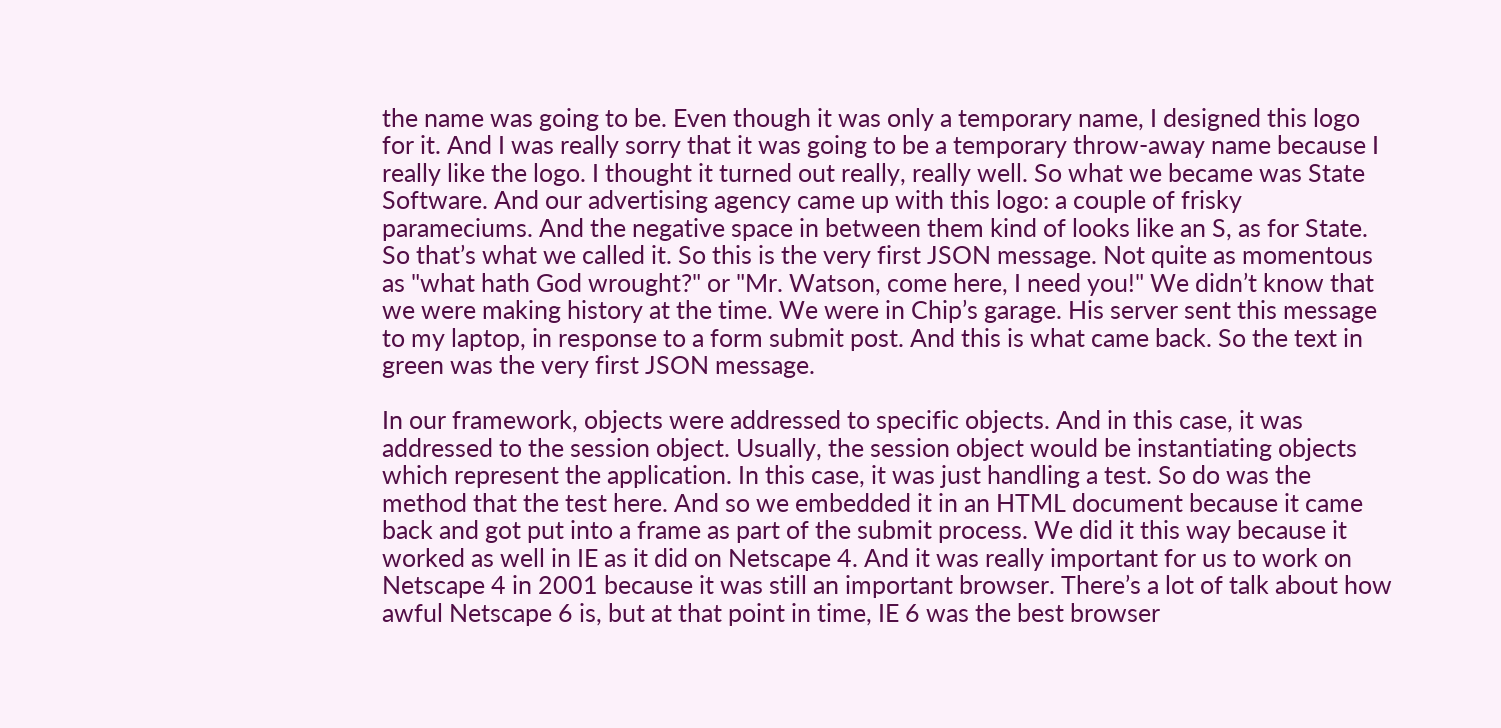the name was going to be. Even though it was only a temporary name, I designed this logo for it. And I was really sorry that it was going to be a temporary throw-away name because I really like the logo. I thought it turned out really, really well. So what we became was State Software. And our advertising agency came up with this logo: a couple of frisky parameciums. And the negative space in between them kind of looks like an S, as for State. So that’s what we called it. So this is the very first JSON message. Not quite as momentous as "what hath God wrought?" or "Mr. Watson, come here, I need you!" We didn’t know that we were making history at the time. We were in Chip’s garage. His server sent this message to my laptop, in response to a form submit post. And this is what came back. So the text in green was the very first JSON message.

In our framework, objects were addressed to specific objects. And in this case, it was addressed to the session object. Usually, the session object would be instantiating objects which represent the application. In this case, it was just handling a test. So do was the method that the test here. And so we embedded it in an HTML document because it came back and got put into a frame as part of the submit process. We did it this way because it worked as well in IE as it did on Netscape 4. And it was really important for us to work on Netscape 4 in 2001 because it was still an important browser. There’s a lot of talk about how awful Netscape 6 is, but at that point in time, IE 6 was the best browser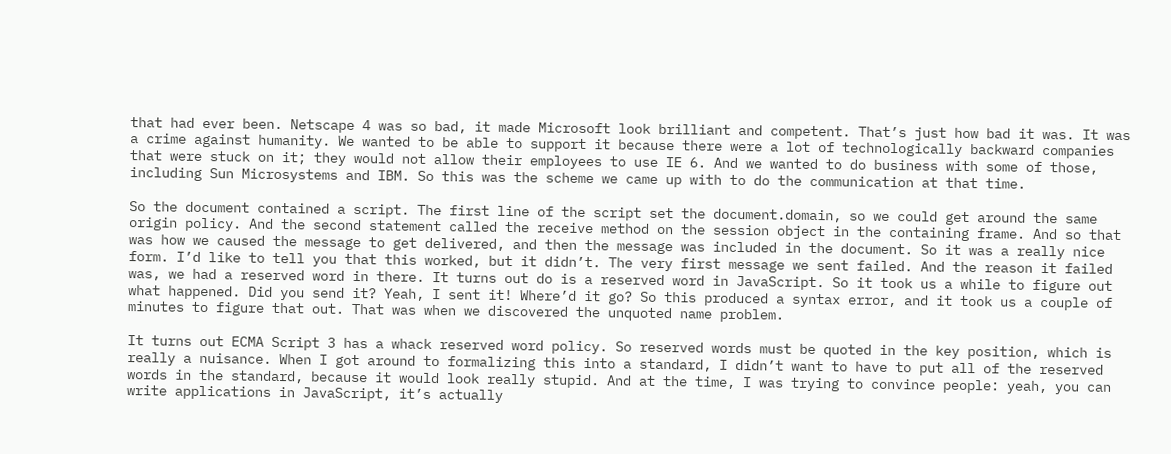that had ever been. Netscape 4 was so bad, it made Microsoft look brilliant and competent. That’s just how bad it was. It was a crime against humanity. We wanted to be able to support it because there were a lot of technologically backward companies that were stuck on it; they would not allow their employees to use IE 6. And we wanted to do business with some of those, including Sun Microsystems and IBM. So this was the scheme we came up with to do the communication at that time.

So the document contained a script. The first line of the script set the document.domain, so we could get around the same origin policy. And the second statement called the receive method on the session object in the containing frame. And so that was how we caused the message to get delivered, and then the message was included in the document. So it was a really nice form. I’d like to tell you that this worked, but it didn’t. The very first message we sent failed. And the reason it failed was, we had a reserved word in there. It turns out do is a reserved word in JavaScript. So it took us a while to figure out what happened. Did you send it? Yeah, I sent it! Where’d it go? So this produced a syntax error, and it took us a couple of minutes to figure that out. That was when we discovered the unquoted name problem.

It turns out ECMA Script 3 has a whack reserved word policy. So reserved words must be quoted in the key position, which is really a nuisance. When I got around to formalizing this into a standard, I didn’t want to have to put all of the reserved words in the standard, because it would look really stupid. And at the time, I was trying to convince people: yeah, you can write applications in JavaScript, it’s actually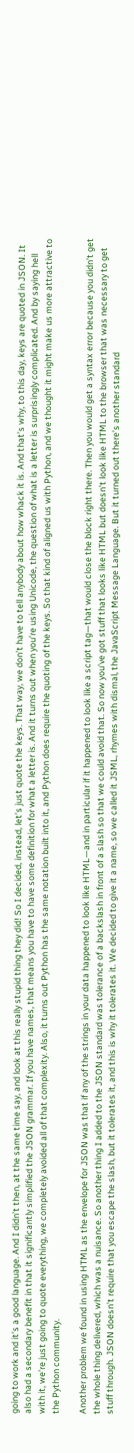going to work and it’s a good language. And I didn’t then, at the same time say, and look at this really stupid thing they did! So I decided, instead, let’s just quote the keys. That way, we don’t have to tell anybody about how whack it is. And that’s why, to this day, keys are quoted in JSON. It also had a secondary benefit in that it significantly simplified the JSON grammar. If you have names, that means you have to have some definition for what a letter is. And it turns out when you’re using Unicode, the question of what is a letter is surprisingly complicated. And by saying hell with it, we’re just going to quote everything, we completely avoided all of that complexity. Also, it turns out Python has the same notation built into it, and Python does require the quoting of the keys. So that kind of aligned us with Python, and we thought it might make us more attractive to the Python community.

Another problem we found in using HTML as the envelope for JSON was that if any of the strings in your data happened to look like HTML—and in particular if it happened to look like a script tag—that would close the block right there. Then you would get a syntax error because you didn’t get the whole thing delivered, which was a nuisance. So another thing I added to the JSON standard was tolerance of a backslash in front of a slash so that we could avoid that. So now you’ve got stuff that looks like HTML but doesn’t look like HTML to the browser that was necessary to get stuff through. JSON doesn’t require that you escape the slash, but it tolerates it, and this is why it tolerates it. We decided to give it a name, so we called it JSML, rhymes with dismal, the JavaScript Message Language. But it turned out there’s another standard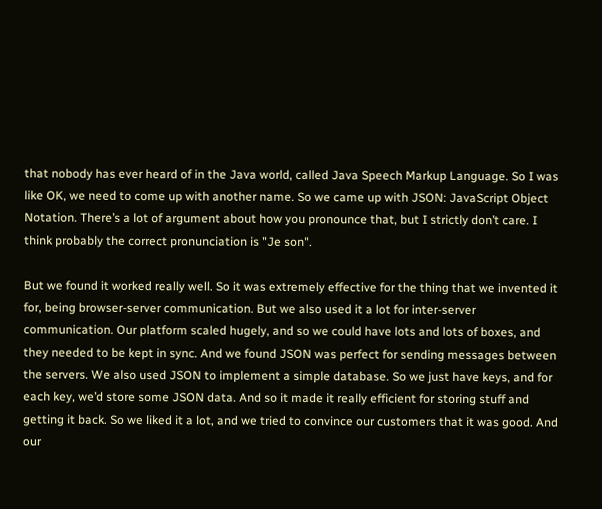that nobody has ever heard of in the Java world, called Java Speech Markup Language. So I was like OK, we need to come up with another name. So we came up with JSON: JavaScript Object Notation. There’s a lot of argument about how you pronounce that, but I strictly don’t care. I think probably the correct pronunciation is "Je son".

But we found it worked really well. So it was extremely effective for the thing that we invented it for, being browser-server communication. But we also used it a lot for inter-server communication. Our platform scaled hugely, and so we could have lots and lots of boxes, and they needed to be kept in sync. And we found JSON was perfect for sending messages between the servers. We also used JSON to implement a simple database. So we just have keys, and for each key, we’d store some JSON data. And so it made it really efficient for storing stuff and getting it back. So we liked it a lot, and we tried to convince our customers that it was good. And our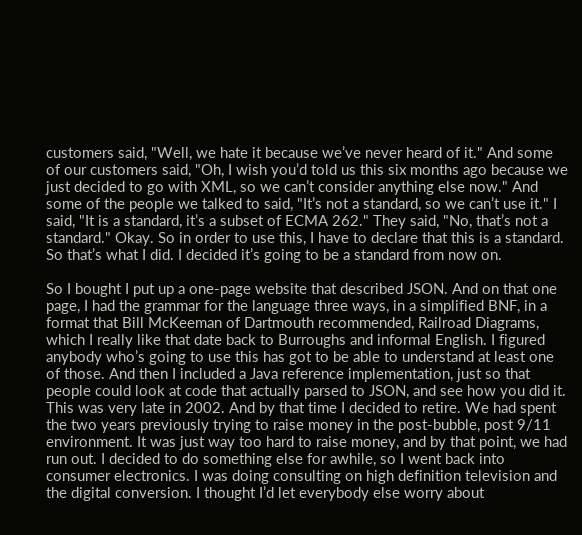customers said, "Well, we hate it because we’ve never heard of it." And some of our customers said, "Oh, I wish you’d told us this six months ago because we just decided to go with XML, so we can’t consider anything else now." And some of the people we talked to said, "It’s not a standard, so we can’t use it." I said, "It is a standard, it’s a subset of ECMA 262." They said, "No, that’s not a standard." Okay. So in order to use this, I have to declare that this is a standard. So that’s what I did. I decided it’s going to be a standard from now on.

So I bought I put up a one-page website that described JSON. And on that one page, I had the grammar for the language three ways, in a simplified BNF, in a format that Bill McKeeman of Dartmouth recommended, Railroad Diagrams, which I really like that date back to Burroughs and informal English. I figured anybody who’s going to use this has got to be able to understand at least one of those. And then I included a Java reference implementation, just so that people could look at code that actually parsed to JSON, and see how you did it. This was very late in 2002. And by that time I decided to retire. We had spent the two years previously trying to raise money in the post-bubble, post 9/11 environment. It was just way too hard to raise money, and by that point, we had run out. I decided to do something else for awhile, so I went back into consumer electronics. I was doing consulting on high definition television and the digital conversion. I thought I’d let everybody else worry about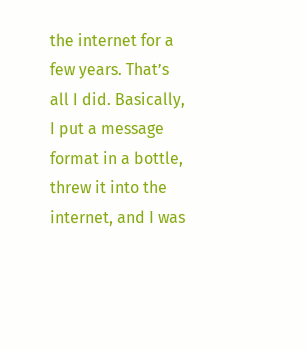the internet for a few years. That’s all I did. Basically, I put a message format in a bottle, threw it into the internet, and I was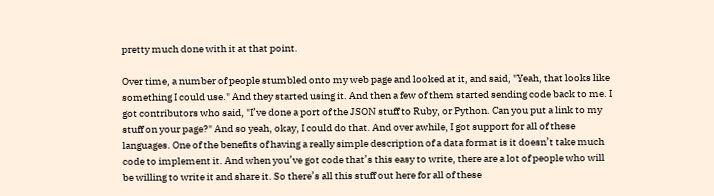pretty much done with it at that point.

Over time, a number of people stumbled onto my web page and looked at it, and said, "Yeah, that looks like something I could use." And they started using it. And then a few of them started sending code back to me. I got contributors who said, "I’ve done a port of the JSON stuff to Ruby, or Python. Can you put a link to my stuff on your page?" And so yeah, okay, I could do that. And over awhile, I got support for all of these languages. One of the benefits of having a really simple description of a data format is it doesn’t take much code to implement it. And when you’ve got code that’s this easy to write, there are a lot of people who will be willing to write it and share it. So there’s all this stuff out here for all of these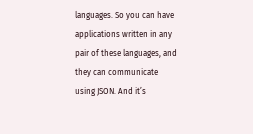languages. So you can have applications written in any pair of these languages, and they can communicate using JSON. And it’s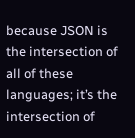because JSON is the intersection of all of these languages; it’s the intersection of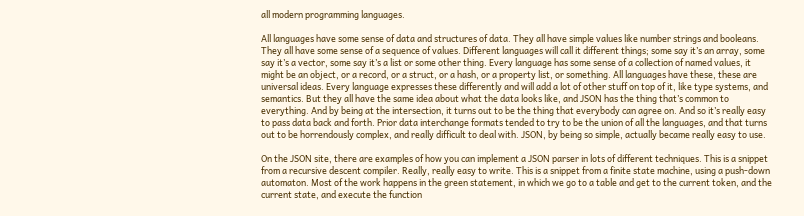all modern programming languages.

All languages have some sense of data and structures of data. They all have simple values like number strings and booleans. They all have some sense of a sequence of values. Different languages will call it different things; some say it’s an array, some say it’s a vector, some say it’s a list or some other thing. Every language has some sense of a collection of named values, it might be an object, or a record, or a struct, or a hash, or a property list, or something. All languages have these, these are universal ideas. Every language expresses these differently and will add a lot of other stuff on top of it, like type systems, and semantics. But they all have the same idea about what the data looks like, and JSON has the thing that’s common to everything. And by being at the intersection, it turns out to be the thing that everybody can agree on. And so it’s really easy to pass data back and forth. Prior data interchange formats tended to try to be the union of all the languages, and that turns out to be horrendously complex, and really difficult to deal with. JSON, by being so simple, actually became really easy to use.

On the JSON site, there are examples of how you can implement a JSON parser in lots of different techniques. This is a snippet from a recursive descent compiler. Really, really easy to write. This is a snippet from a finite state machine, using a push-down automaton. Most of the work happens in the green statement, in which we go to a table and get to the current token, and the current state, and execute the function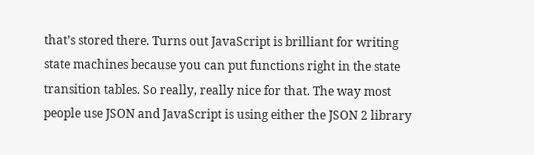that’s stored there. Turns out JavaScript is brilliant for writing state machines because you can put functions right in the state transition tables. So really, really nice for that. The way most people use JSON and JavaScript is using either the JSON 2 library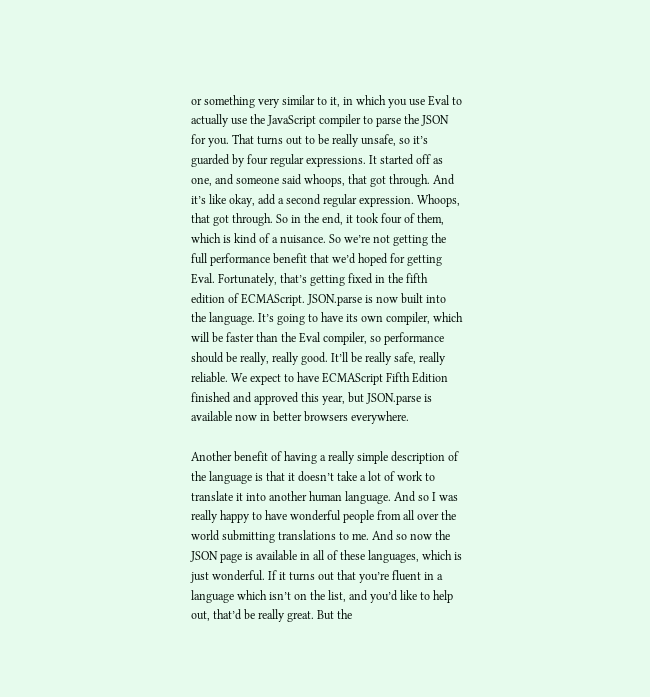or something very similar to it, in which you use Eval to actually use the JavaScript compiler to parse the JSON for you. That turns out to be really unsafe, so it’s guarded by four regular expressions. It started off as one, and someone said whoops, that got through. And it’s like okay, add a second regular expression. Whoops, that got through. So in the end, it took four of them, which is kind of a nuisance. So we’re not getting the full performance benefit that we’d hoped for getting Eval. Fortunately, that’s getting fixed in the fifth edition of ECMAScript. JSON.parse is now built into the language. It’s going to have its own compiler, which will be faster than the Eval compiler, so performance should be really, really good. It’ll be really safe, really reliable. We expect to have ECMAScript Fifth Edition finished and approved this year, but JSON.parse is available now in better browsers everywhere.

Another benefit of having a really simple description of the language is that it doesn’t take a lot of work to translate it into another human language. And so I was really happy to have wonderful people from all over the world submitting translations to me. And so now the JSON page is available in all of these languages, which is just wonderful. If it turns out that you’re fluent in a language which isn’t on the list, and you’d like to help out, that’d be really great. But the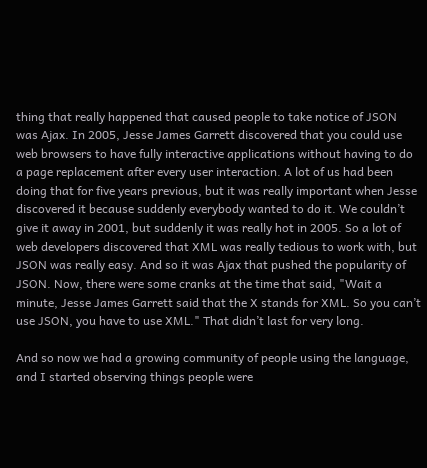thing that really happened that caused people to take notice of JSON was Ajax. In 2005, Jesse James Garrett discovered that you could use web browsers to have fully interactive applications without having to do a page replacement after every user interaction. A lot of us had been doing that for five years previous, but it was really important when Jesse discovered it because suddenly everybody wanted to do it. We couldn’t give it away in 2001, but suddenly it was really hot in 2005. So a lot of web developers discovered that XML was really tedious to work with, but JSON was really easy. And so it was Ajax that pushed the popularity of JSON. Now, there were some cranks at the time that said, "Wait a minute, Jesse James Garrett said that the X stands for XML. So you can’t use JSON, you have to use XML." That didn’t last for very long.

And so now we had a growing community of people using the language, and I started observing things people were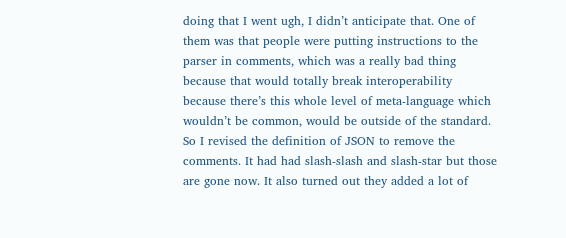doing that I went ugh, I didn’t anticipate that. One of them was that people were putting instructions to the parser in comments, which was a really bad thing because that would totally break interoperability because there’s this whole level of meta-language which wouldn’t be common, would be outside of the standard. So I revised the definition of JSON to remove the comments. It had had slash-slash and slash-star but those are gone now. It also turned out they added a lot of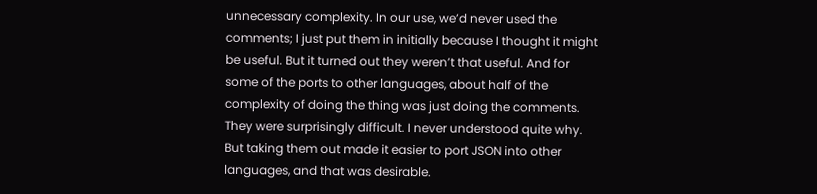unnecessary complexity. In our use, we’d never used the comments; I just put them in initially because I thought it might be useful. But it turned out they weren’t that useful. And for some of the ports to other languages, about half of the complexity of doing the thing was just doing the comments. They were surprisingly difficult. I never understood quite why. But taking them out made it easier to port JSON into other languages, and that was desirable.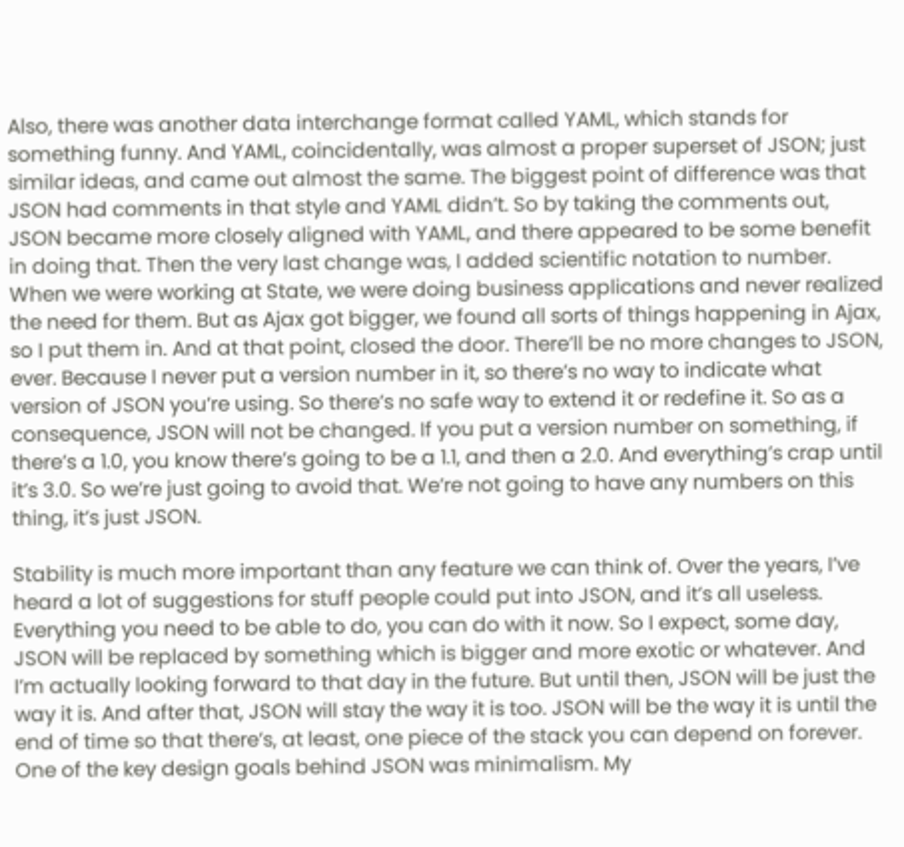Also, there was another data interchange format called YAML, which stands for something funny. And YAML, coincidentally, was almost a proper superset of JSON; just similar ideas, and came out almost the same. The biggest point of difference was that JSON had comments in that style and YAML didn’t. So by taking the comments out, JSON became more closely aligned with YAML, and there appeared to be some benefit in doing that. Then the very last change was, I added scientific notation to number. When we were working at State, we were doing business applications and never realized the need for them. But as Ajax got bigger, we found all sorts of things happening in Ajax, so I put them in. And at that point, closed the door. There’ll be no more changes to JSON, ever. Because I never put a version number in it, so there’s no way to indicate what version of JSON you’re using. So there’s no safe way to extend it or redefine it. So as a consequence, JSON will not be changed. If you put a version number on something, if there’s a 1.0, you know there’s going to be a 1.1, and then a 2.0. And everything’s crap until it’s 3.0. So we’re just going to avoid that. We’re not going to have any numbers on this thing, it’s just JSON.

Stability is much more important than any feature we can think of. Over the years, I’ve heard a lot of suggestions for stuff people could put into JSON, and it’s all useless. Everything you need to be able to do, you can do with it now. So I expect, some day, JSON will be replaced by something which is bigger and more exotic or whatever. And I’m actually looking forward to that day in the future. But until then, JSON will be just the way it is. And after that, JSON will stay the way it is too. JSON will be the way it is until the end of time so that there’s, at least, one piece of the stack you can depend on forever. One of the key design goals behind JSON was minimalism. My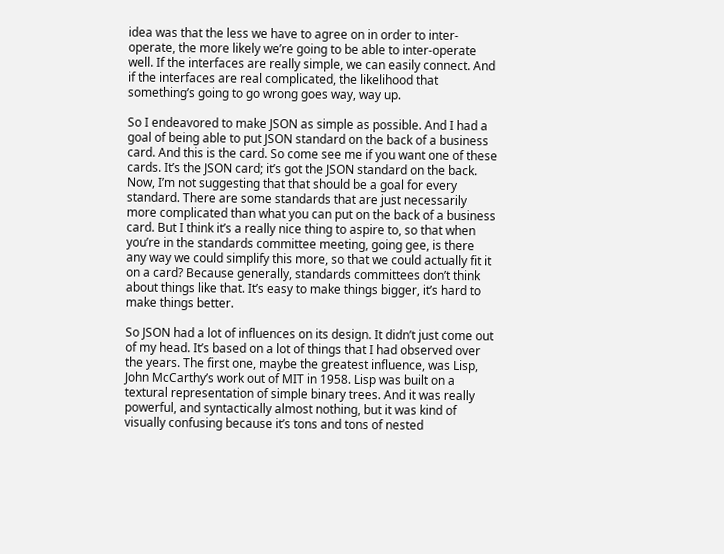idea was that the less we have to agree on in order to inter-operate, the more likely we’re going to be able to inter-operate well. If the interfaces are really simple, we can easily connect. And if the interfaces are real complicated, the likelihood that something’s going to go wrong goes way, way up.

So I endeavored to make JSON as simple as possible. And I had a goal of being able to put JSON standard on the back of a business card. And this is the card. So come see me if you want one of these cards. It’s the JSON card; it’s got the JSON standard on the back. Now, I’m not suggesting that that should be a goal for every standard. There are some standards that are just necessarily more complicated than what you can put on the back of a business card. But I think it’s a really nice thing to aspire to, so that when you’re in the standards committee meeting, going gee, is there any way we could simplify this more, so that we could actually fit it on a card? Because generally, standards committees don’t think about things like that. It’s easy to make things bigger, it’s hard to make things better.

So JSON had a lot of influences on its design. It didn’t just come out of my head. It’s based on a lot of things that I had observed over the years. The first one, maybe the greatest influence, was Lisp, John McCarthy’s work out of MIT in 1958. Lisp was built on a textural representation of simple binary trees. And it was really powerful, and syntactically almost nothing, but it was kind of visually confusing because it’s tons and tons of nested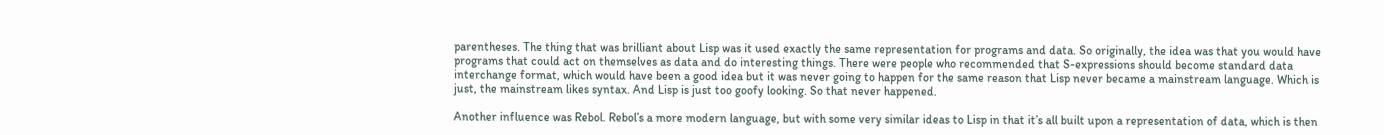parentheses. The thing that was brilliant about Lisp was it used exactly the same representation for programs and data. So originally, the idea was that you would have programs that could act on themselves as data and do interesting things. There were people who recommended that S-expressions should become standard data interchange format, which would have been a good idea but it was never going to happen for the same reason that Lisp never became a mainstream language. Which is just, the mainstream likes syntax. And Lisp is just too goofy looking. So that never happened.

Another influence was Rebol. Rebol’s a more modern language, but with some very similar ideas to Lisp in that it’s all built upon a representation of data, which is then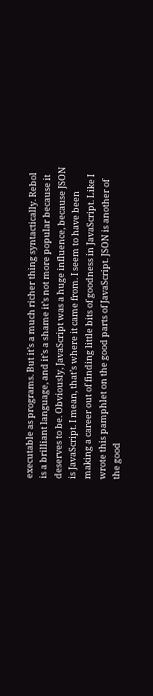executable as programs. But it’s a much richer thing syntactically. Rebol is a brilliant language, and it’s a shame it’s not more popular because it deserves to be. Obviously, JavaScript was a huge influence, because JSON is JavaScript. I mean, that’s where it came from. I seem to have been making a career out of finding little bits of goodness in JavaScript. Like I wrote this pamphlet on the good parts of JavaScript. JSON is another of the good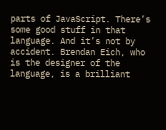parts of JavaScript. There’s some good stuff in that language. And it’s not by accident. Brendan Eich, who is the designer of the language, is a brilliant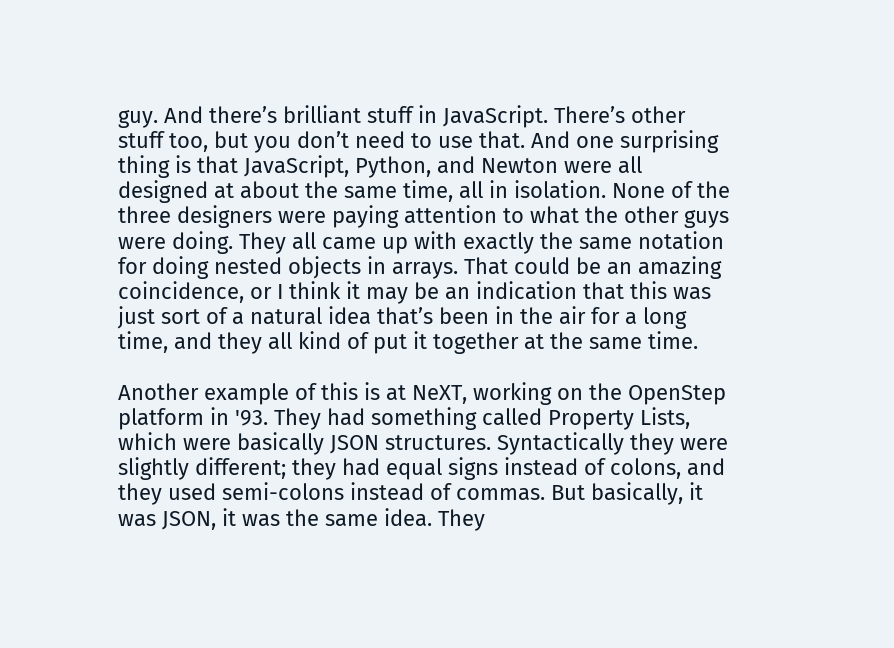guy. And there’s brilliant stuff in JavaScript. There’s other stuff too, but you don’t need to use that. And one surprising thing is that JavaScript, Python, and Newton were all designed at about the same time, all in isolation. None of the three designers were paying attention to what the other guys were doing. They all came up with exactly the same notation for doing nested objects in arrays. That could be an amazing coincidence, or I think it may be an indication that this was just sort of a natural idea that’s been in the air for a long time, and they all kind of put it together at the same time.

Another example of this is at NeXT, working on the OpenStep platform in '93. They had something called Property Lists, which were basically JSON structures. Syntactically they were slightly different; they had equal signs instead of colons, and they used semi-colons instead of commas. But basically, it was JSON, it was the same idea. They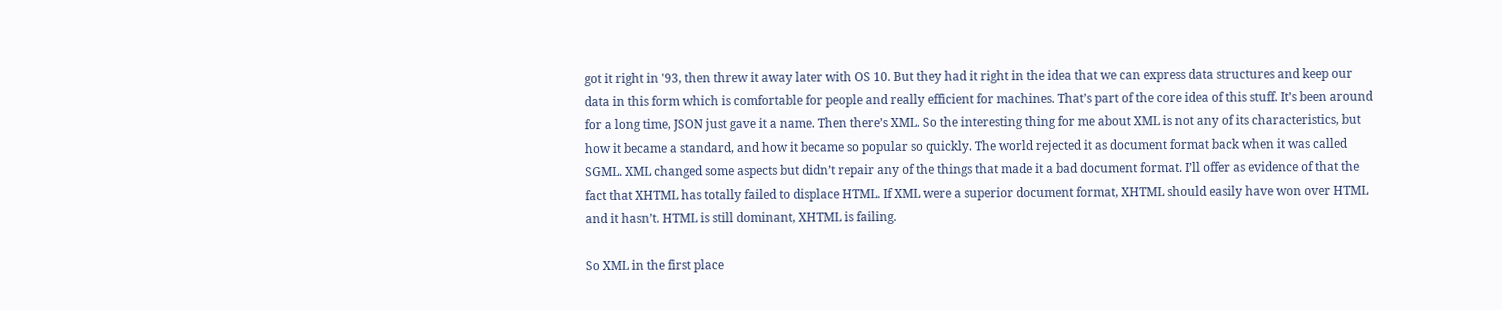got it right in '93, then threw it away later with OS 10. But they had it right in the idea that we can express data structures and keep our data in this form which is comfortable for people and really efficient for machines. That’s part of the core idea of this stuff. It’s been around for a long time, JSON just gave it a name. Then there’s XML. So the interesting thing for me about XML is not any of its characteristics, but how it became a standard, and how it became so popular so quickly. The world rejected it as document format back when it was called SGML. XML changed some aspects but didn’t repair any of the things that made it a bad document format. I’ll offer as evidence of that the fact that XHTML has totally failed to displace HTML. If XML were a superior document format, XHTML should easily have won over HTML and it hasn’t. HTML is still dominant, XHTML is failing.

So XML in the first place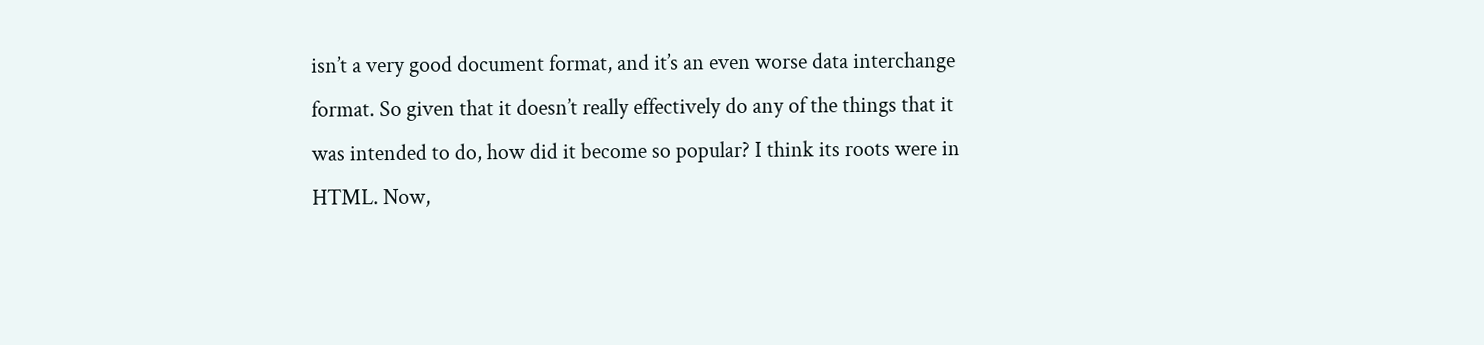isn’t a very good document format, and it’s an even worse data interchange format. So given that it doesn’t really effectively do any of the things that it was intended to do, how did it become so popular? I think its roots were in HTML. Now,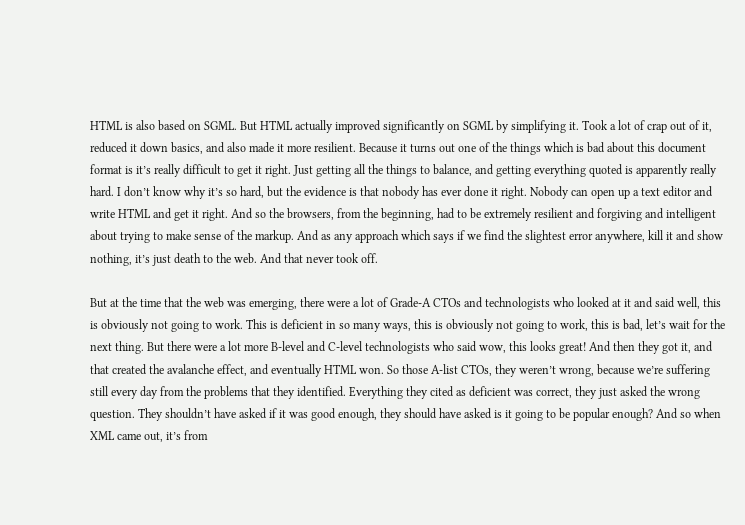HTML is also based on SGML. But HTML actually improved significantly on SGML by simplifying it. Took a lot of crap out of it, reduced it down basics, and also made it more resilient. Because it turns out one of the things which is bad about this document format is it’s really difficult to get it right. Just getting all the things to balance, and getting everything quoted is apparently really hard. I don’t know why it’s so hard, but the evidence is that nobody has ever done it right. Nobody can open up a text editor and write HTML and get it right. And so the browsers, from the beginning, had to be extremely resilient and forgiving and intelligent about trying to make sense of the markup. And as any approach which says if we find the slightest error anywhere, kill it and show nothing, it’s just death to the web. And that never took off.

But at the time that the web was emerging, there were a lot of Grade-A CTOs and technologists who looked at it and said well, this is obviously not going to work. This is deficient in so many ways, this is obviously not going to work, this is bad, let’s wait for the next thing. But there were a lot more B-level and C-level technologists who said wow, this looks great! And then they got it, and that created the avalanche effect, and eventually HTML won. So those A-list CTOs, they weren’t wrong, because we’re suffering still every day from the problems that they identified. Everything they cited as deficient was correct, they just asked the wrong question. They shouldn’t have asked if it was good enough, they should have asked is it going to be popular enough? And so when XML came out, it’s from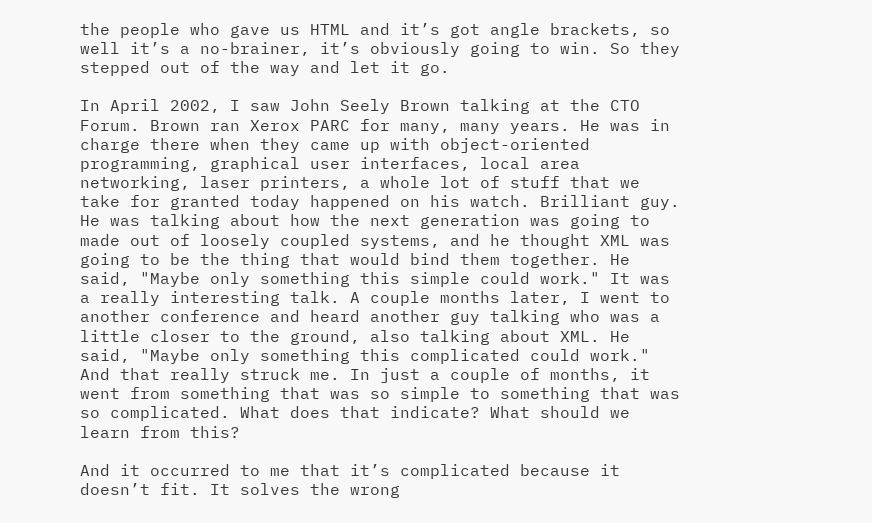the people who gave us HTML and it’s got angle brackets, so well it’s a no-brainer, it’s obviously going to win. So they stepped out of the way and let it go.

In April 2002, I saw John Seely Brown talking at the CTO Forum. Brown ran Xerox PARC for many, many years. He was in charge there when they came up with object-oriented programming, graphical user interfaces, local area networking, laser printers, a whole lot of stuff that we take for granted today happened on his watch. Brilliant guy. He was talking about how the next generation was going to made out of loosely coupled systems, and he thought XML was going to be the thing that would bind them together. He said, "Maybe only something this simple could work." It was a really interesting talk. A couple months later, I went to another conference and heard another guy talking who was a little closer to the ground, also talking about XML. He said, "Maybe only something this complicated could work." And that really struck me. In just a couple of months, it went from something that was so simple to something that was so complicated. What does that indicate? What should we learn from this?

And it occurred to me that it’s complicated because it doesn’t fit. It solves the wrong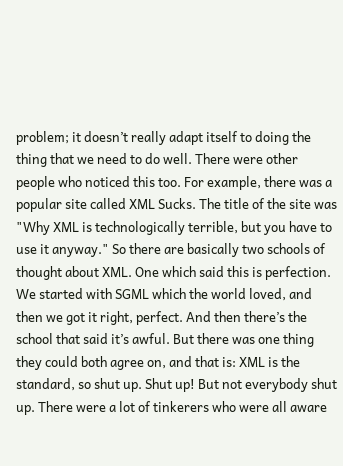problem; it doesn’t really adapt itself to doing the thing that we need to do well. There were other people who noticed this too. For example, there was a popular site called XML Sucks. The title of the site was "Why XML is technologically terrible, but you have to use it anyway." So there are basically two schools of thought about XML. One which said this is perfection. We started with SGML which the world loved, and then we got it right, perfect. And then there’s the school that said it’s awful. But there was one thing they could both agree on, and that is: XML is the standard, so shut up. Shut up! But not everybody shut up. There were a lot of tinkerers who were all aware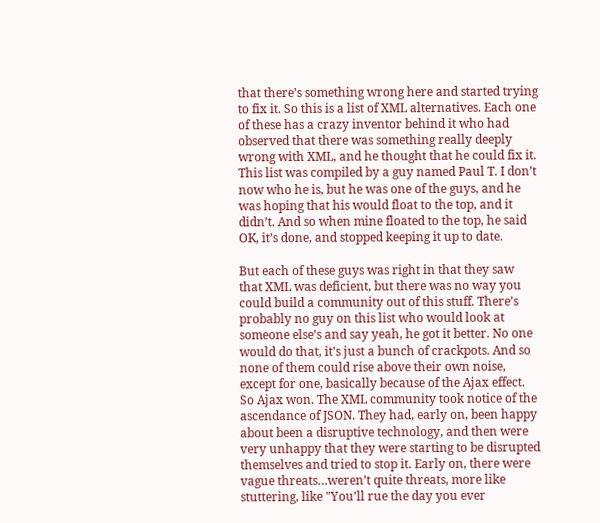that there’s something wrong here and started trying to fix it. So this is a list of XML alternatives. Each one of these has a crazy inventor behind it who had observed that there was something really deeply wrong with XML, and he thought that he could fix it. This list was compiled by a guy named Paul T. I don’t now who he is, but he was one of the guys, and he was hoping that his would float to the top, and it didn’t. And so when mine floated to the top, he said OK, it’s done, and stopped keeping it up to date.

But each of these guys was right in that they saw that XML was deficient, but there was no way you could build a community out of this stuff. There’s probably no guy on this list who would look at someone else’s and say yeah, he got it better. No one would do that, it’s just a bunch of crackpots. And so none of them could rise above their own noise, except for one, basically because of the Ajax effect. So Ajax won. The XML community took notice of the ascendance of JSON. They had, early on, been happy about been a disruptive technology, and then were very unhappy that they were starting to be disrupted themselves and tried to stop it. Early on, there were vague threats…weren’t quite threats, more like stuttering, like "You’ll rue the day you ever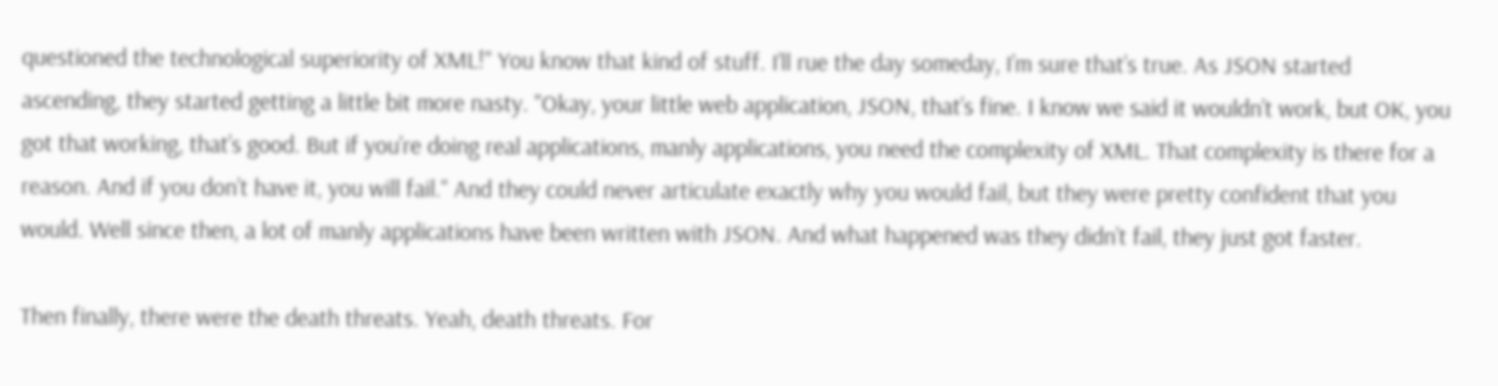questioned the technological superiority of XML!" You know that kind of stuff. I’ll rue the day someday, I’m sure that’s true. As JSON started ascending, they started getting a little bit more nasty. "Okay, your little web application, JSON, that’s fine. I know we said it wouldn’t work, but OK, you got that working, that’s good. But if you’re doing real applications, manly applications, you need the complexity of XML. That complexity is there for a reason. And if you don’t have it, you will fail." And they could never articulate exactly why you would fail, but they were pretty confident that you would. Well since then, a lot of manly applications have been written with JSON. And what happened was they didn’t fail, they just got faster.

Then finally, there were the death threats. Yeah, death threats. For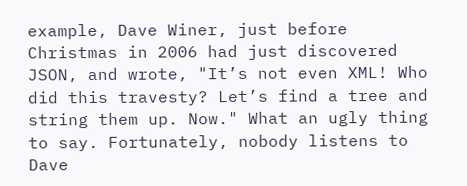example, Dave Winer, just before Christmas in 2006 had just discovered JSON, and wrote, "It’s not even XML! Who did this travesty? Let’s find a tree and string them up. Now." What an ugly thing to say. Fortunately, nobody listens to Dave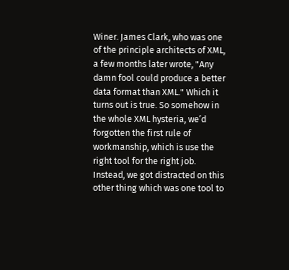Winer. James Clark, who was one of the principle architects of XML, a few months later wrote, "Any damn fool could produce a better data format than XML." Which it turns out is true. So somehow in the whole XML hysteria, we’d forgotten the first rule of workmanship, which is use the right tool for the right job. Instead, we got distracted on this other thing which was one tool to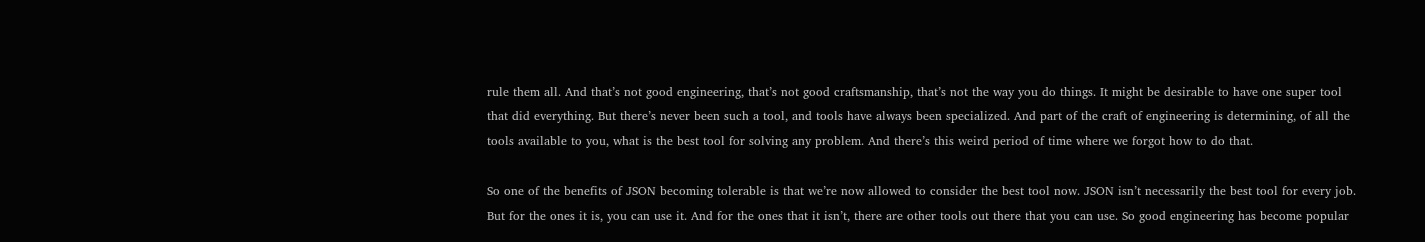rule them all. And that’s not good engineering, that’s not good craftsmanship, that’s not the way you do things. It might be desirable to have one super tool that did everything. But there’s never been such a tool, and tools have always been specialized. And part of the craft of engineering is determining, of all the tools available to you, what is the best tool for solving any problem. And there’s this weird period of time where we forgot how to do that.

So one of the benefits of JSON becoming tolerable is that we’re now allowed to consider the best tool now. JSON isn’t necessarily the best tool for every job. But for the ones it is, you can use it. And for the ones that it isn’t, there are other tools out there that you can use. So good engineering has become popular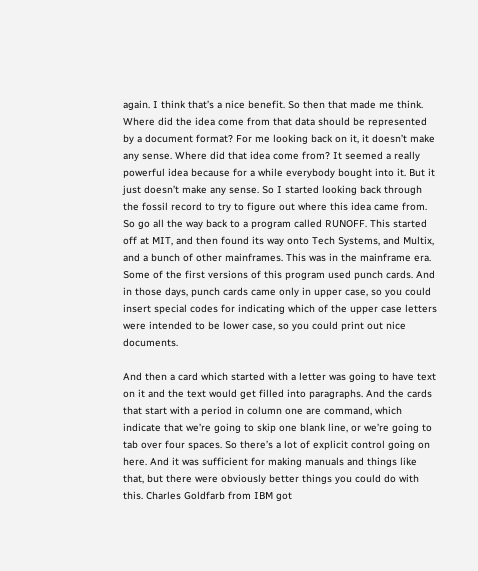again. I think that’s a nice benefit. So then that made me think. Where did the idea come from that data should be represented by a document format? For me looking back on it, it doesn’t make any sense. Where did that idea come from? It seemed a really powerful idea because for a while everybody bought into it. But it just doesn’t make any sense. So I started looking back through the fossil record to try to figure out where this idea came from. So go all the way back to a program called RUNOFF. This started off at MIT, and then found its way onto Tech Systems, and Multix, and a bunch of other mainframes. This was in the mainframe era. Some of the first versions of this program used punch cards. And in those days, punch cards came only in upper case, so you could insert special codes for indicating which of the upper case letters were intended to be lower case, so you could print out nice documents.

And then a card which started with a letter was going to have text on it and the text would get filled into paragraphs. And the cards that start with a period in column one are command, which indicate that we’re going to skip one blank line, or we’re going to tab over four spaces. So there’s a lot of explicit control going on here. And it was sufficient for making manuals and things like that, but there were obviously better things you could do with this. Charles Goldfarb from IBM got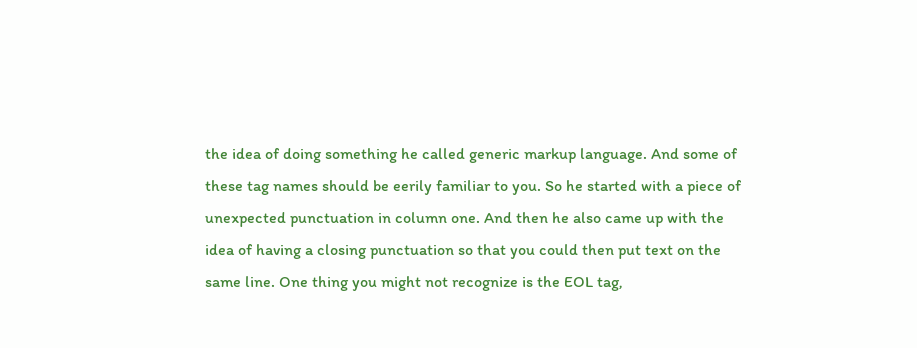the idea of doing something he called generic markup language. And some of these tag names should be eerily familiar to you. So he started with a piece of unexpected punctuation in column one. And then he also came up with the idea of having a closing punctuation so that you could then put text on the same line. One thing you might not recognize is the EOL tag,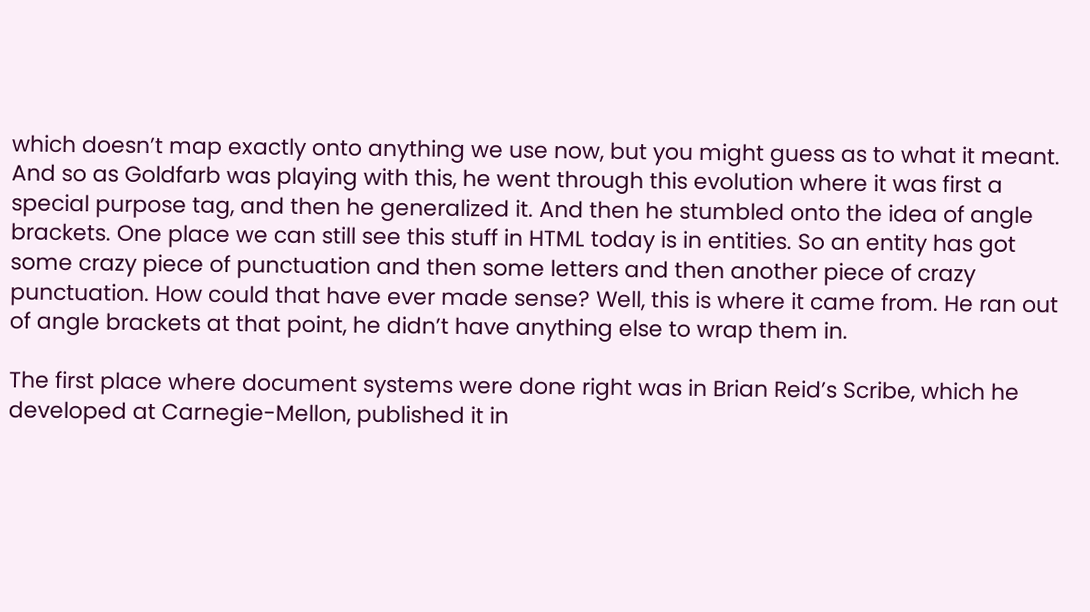which doesn’t map exactly onto anything we use now, but you might guess as to what it meant. And so as Goldfarb was playing with this, he went through this evolution where it was first a special purpose tag, and then he generalized it. And then he stumbled onto the idea of angle brackets. One place we can still see this stuff in HTML today is in entities. So an entity has got some crazy piece of punctuation and then some letters and then another piece of crazy punctuation. How could that have ever made sense? Well, this is where it came from. He ran out of angle brackets at that point, he didn’t have anything else to wrap them in.

The first place where document systems were done right was in Brian Reid’s Scribe, which he developed at Carnegie-Mellon, published it in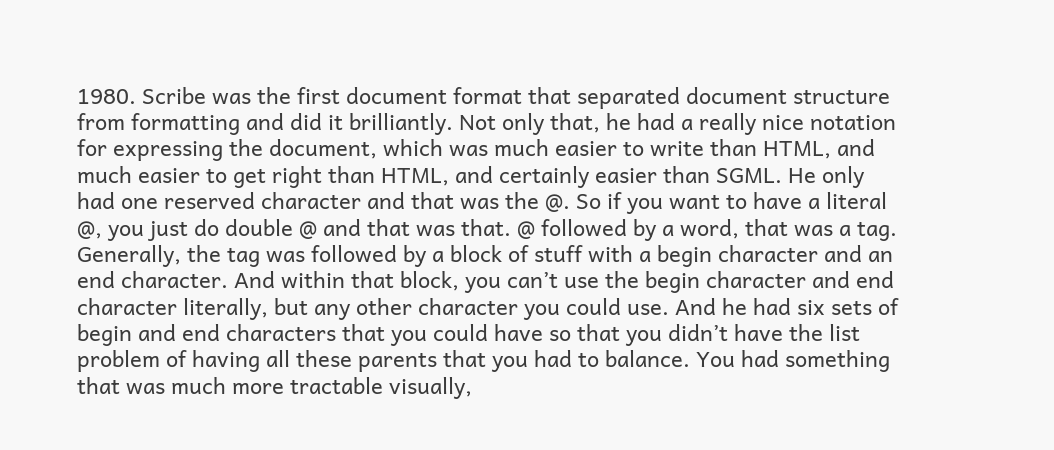1980. Scribe was the first document format that separated document structure from formatting and did it brilliantly. Not only that, he had a really nice notation for expressing the document, which was much easier to write than HTML, and much easier to get right than HTML, and certainly easier than SGML. He only had one reserved character and that was the @. So if you want to have a literal @, you just do double @ and that was that. @ followed by a word, that was a tag. Generally, the tag was followed by a block of stuff with a begin character and an end character. And within that block, you can’t use the begin character and end character literally, but any other character you could use. And he had six sets of begin and end characters that you could have so that you didn’t have the list problem of having all these parents that you had to balance. You had something that was much more tractable visually,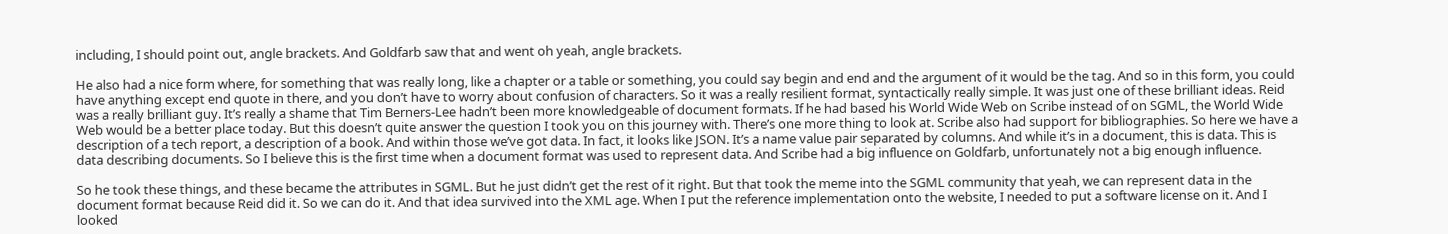including, I should point out, angle brackets. And Goldfarb saw that and went oh yeah, angle brackets.

He also had a nice form where, for something that was really long, like a chapter or a table or something, you could say begin and end and the argument of it would be the tag. And so in this form, you could have anything except end quote in there, and you don’t have to worry about confusion of characters. So it was a really resilient format, syntactically really simple. It was just one of these brilliant ideas. Reid was a really brilliant guy. It’s really a shame that Tim Berners-Lee hadn’t been more knowledgeable of document formats. If he had based his World Wide Web on Scribe instead of on SGML, the World Wide Web would be a better place today. But this doesn’t quite answer the question I took you on this journey with. There’s one more thing to look at. Scribe also had support for bibliographies. So here we have a description of a tech report, a description of a book. And within those we’ve got data. In fact, it looks like JSON. It’s a name value pair separated by columns. And while it’s in a document, this is data. This is data describing documents. So I believe this is the first time when a document format was used to represent data. And Scribe had a big influence on Goldfarb, unfortunately not a big enough influence.

So he took these things, and these became the attributes in SGML. But he just didn’t get the rest of it right. But that took the meme into the SGML community that yeah, we can represent data in the document format because Reid did it. So we can do it. And that idea survived into the XML age. When I put the reference implementation onto the website, I needed to put a software license on it. And I looked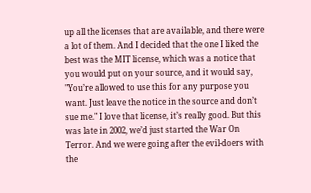up all the licenses that are available, and there were a lot of them. And I decided that the one I liked the best was the MIT license, which was a notice that you would put on your source, and it would say, "You’re allowed to use this for any purpose you want. Just leave the notice in the source and don’t sue me." I love that license, it’s really good. But this was late in 2002, we’d just started the War On Terror. And we were going after the evil-doers with the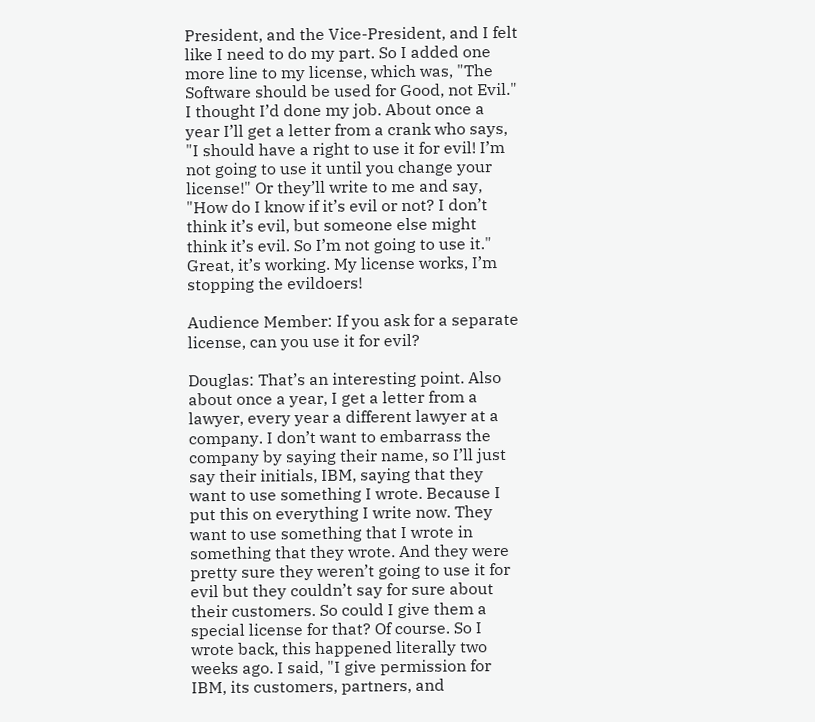President, and the Vice-President, and I felt like I need to do my part. So I added one more line to my license, which was, "The Software should be used for Good, not Evil." I thought I’d done my job. About once a year I’ll get a letter from a crank who says, "I should have a right to use it for evil! I’m not going to use it until you change your license!" Or they’ll write to me and say, "How do I know if it’s evil or not? I don’t think it’s evil, but someone else might think it’s evil. So I’m not going to use it." Great, it’s working. My license works, I’m stopping the evildoers!

Audience Member: If you ask for a separate license, can you use it for evil?

Douglas: That’s an interesting point. Also about once a year, I get a letter from a lawyer, every year a different lawyer at a company. I don’t want to embarrass the company by saying their name, so I’ll just say their initials, IBM, saying that they want to use something I wrote. Because I put this on everything I write now. They want to use something that I wrote in something that they wrote. And they were pretty sure they weren’t going to use it for evil but they couldn’t say for sure about their customers. So could I give them a special license for that? Of course. So I wrote back, this happened literally two weeks ago. I said, "I give permission for IBM, its customers, partners, and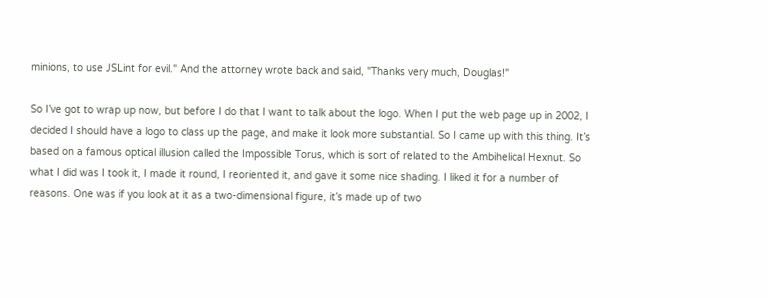minions, to use JSLint for evil." And the attorney wrote back and said, "Thanks very much, Douglas!"

So I’ve got to wrap up now, but before I do that I want to talk about the logo. When I put the web page up in 2002, I decided I should have a logo to class up the page, and make it look more substantial. So I came up with this thing. It’s based on a famous optical illusion called the Impossible Torus, which is sort of related to the Ambihelical Hexnut. So what I did was I took it, I made it round, I reoriented it, and gave it some nice shading. I liked it for a number of reasons. One was if you look at it as a two-dimensional figure, it’s made up of two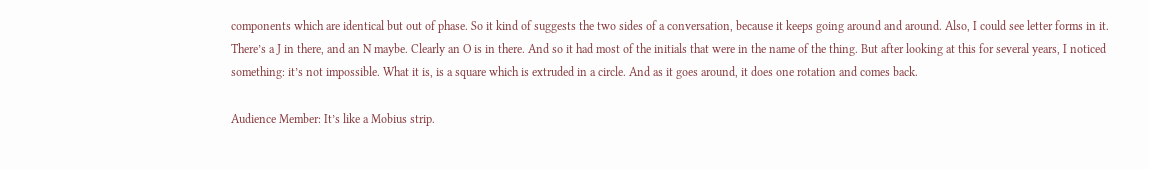components which are identical but out of phase. So it kind of suggests the two sides of a conversation, because it keeps going around and around. Also, I could see letter forms in it. There’s a J in there, and an N maybe. Clearly an O is in there. And so it had most of the initials that were in the name of the thing. But after looking at this for several years, I noticed something: it’s not impossible. What it is, is a square which is extruded in a circle. And as it goes around, it does one rotation and comes back.

Audience Member: It’s like a Mobius strip.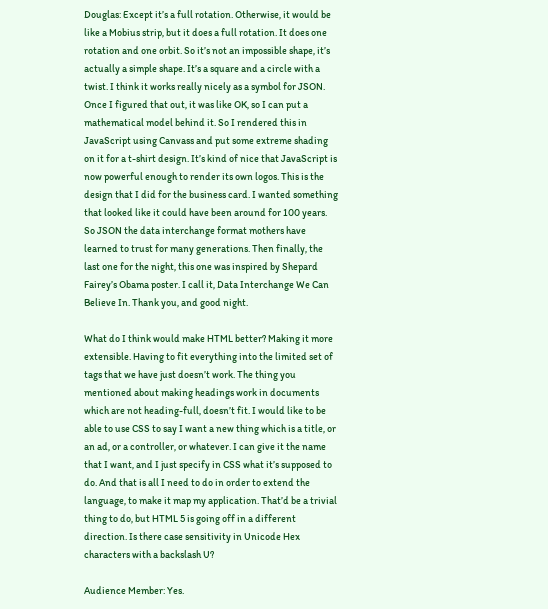Douglas: Except it’s a full rotation. Otherwise, it would be like a Mobius strip, but it does a full rotation. It does one rotation and one orbit. So it’s not an impossible shape, it’s actually a simple shape. It’s a square and a circle with a twist. I think it works really nicely as a symbol for JSON. Once I figured that out, it was like OK, so I can put a mathematical model behind it. So I rendered this in JavaScript using Canvass and put some extreme shading on it for a t-shirt design. It’s kind of nice that JavaScript is now powerful enough to render its own logos. This is the design that I did for the business card. I wanted something that looked like it could have been around for 100 years. So JSON the data interchange format mothers have learned to trust for many generations. Then finally, the last one for the night, this one was inspired by Shepard Fairey’s Obama poster. I call it, Data Interchange We Can Believe In. Thank you, and good night.

What do I think would make HTML better? Making it more extensible. Having to fit everything into the limited set of tags that we have just doesn’t work. The thing you mentioned about making headings work in documents which are not heading-full, doesn’t fit. I would like to be able to use CSS to say I want a new thing which is a title, or an ad, or a controller, or whatever. I can give it the name that I want, and I just specify in CSS what it’s supposed to do. And that is all I need to do in order to extend the language, to make it map my application. That’d be a trivial thing to do, but HTML 5 is going off in a different direction. Is there case sensitivity in Unicode Hex characters with a backslash U?

Audience Member: Yes.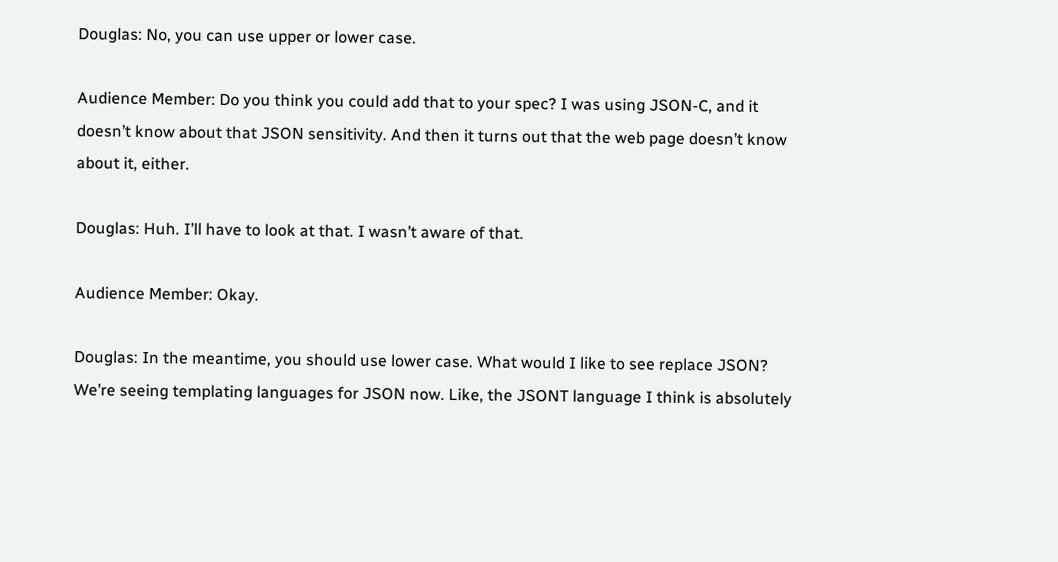Douglas: No, you can use upper or lower case.

Audience Member: Do you think you could add that to your spec? I was using JSON-C, and it doesn’t know about that JSON sensitivity. And then it turns out that the web page doesn’t know about it, either.

Douglas: Huh. I’ll have to look at that. I wasn’t aware of that.

Audience Member: Okay.

Douglas: In the meantime, you should use lower case. What would I like to see replace JSON? We’re seeing templating languages for JSON now. Like, the JSONT language I think is absolutely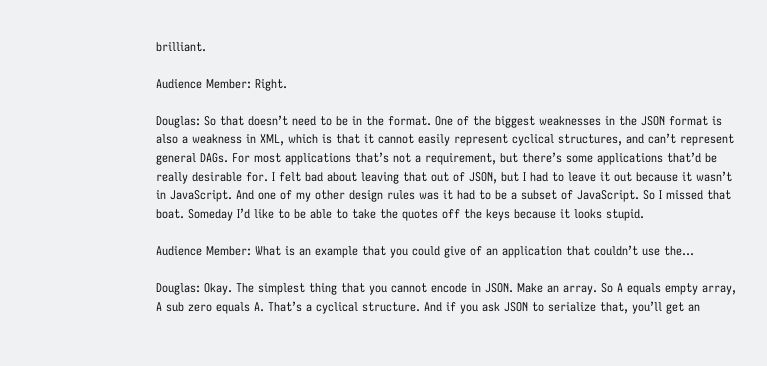brilliant.

Audience Member: Right.

Douglas: So that doesn’t need to be in the format. One of the biggest weaknesses in the JSON format is also a weakness in XML, which is that it cannot easily represent cyclical structures, and can’t represent general DAGs. For most applications that’s not a requirement, but there’s some applications that’d be really desirable for. I felt bad about leaving that out of JSON, but I had to leave it out because it wasn’t in JavaScript. And one of my other design rules was it had to be a subset of JavaScript. So I missed that boat. Someday I’d like to be able to take the quotes off the keys because it looks stupid.

Audience Member: What is an example that you could give of an application that couldn’t use the…

Douglas: Okay. The simplest thing that you cannot encode in JSON. Make an array. So A equals empty array, A sub zero equals A. That’s a cyclical structure. And if you ask JSON to serialize that, you’ll get an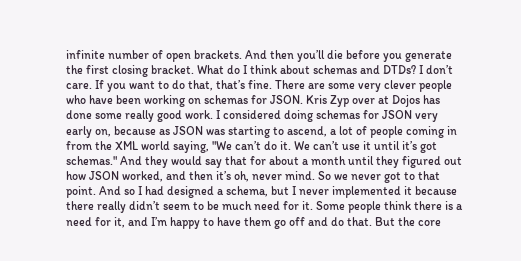infinite number of open brackets. And then you’ll die before you generate the first closing bracket. What do I think about schemas and DTDs? I don’t care. If you want to do that, that’s fine. There are some very clever people who have been working on schemas for JSON. Kris Zyp over at Dojos has done some really good work. I considered doing schemas for JSON very early on, because as JSON was starting to ascend, a lot of people coming in from the XML world saying, "We can’t do it. We can’t use it until it’s got schemas." And they would say that for about a month until they figured out how JSON worked, and then it’s oh, never mind. So we never got to that point. And so I had designed a schema, but I never implemented it because there really didn’t seem to be much need for it. Some people think there is a need for it, and I’m happy to have them go off and do that. But the core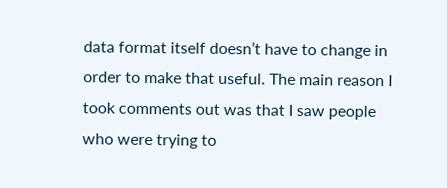data format itself doesn’t have to change in order to make that useful. The main reason I took comments out was that I saw people who were trying to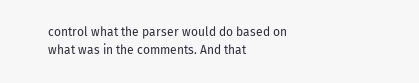control what the parser would do based on what was in the comments. And that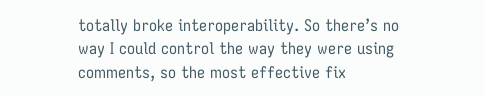totally broke interoperability. So there’s no way I could control the way they were using comments, so the most effective fix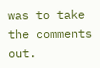was to take the comments out.